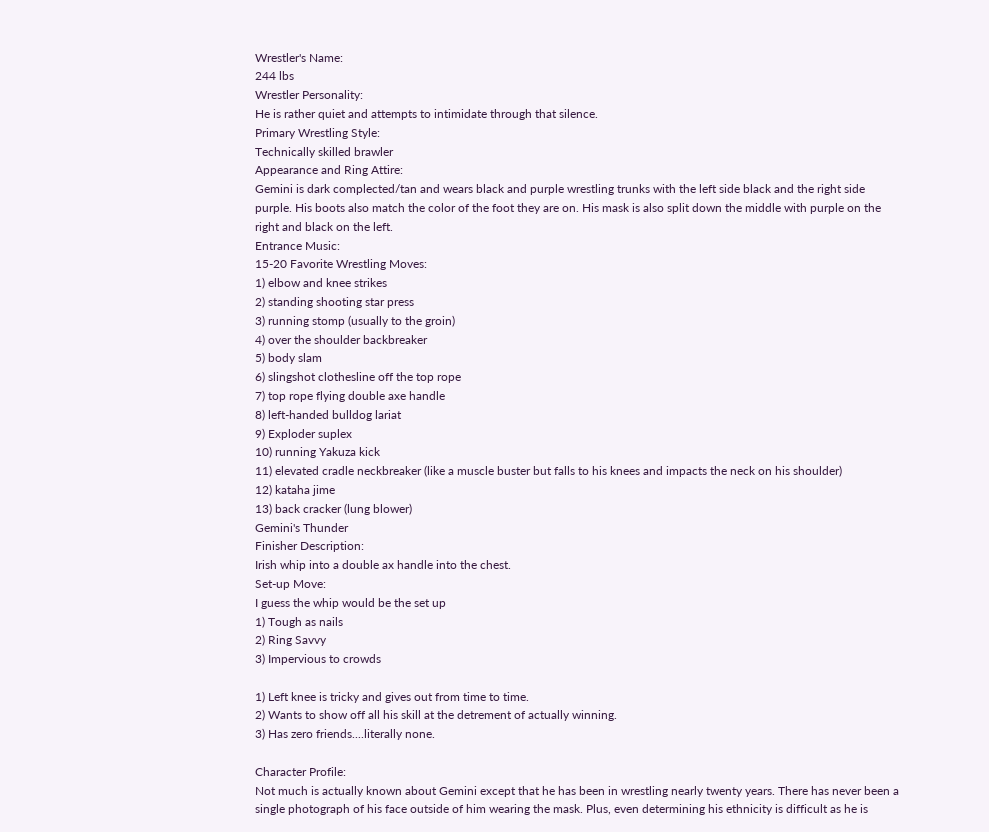Wrestler's Name:
244 lbs
Wrestler Personality:
He is rather quiet and attempts to intimidate through that silence.
Primary Wrestling Style:
Technically skilled brawler
Appearance and Ring Attire:
Gemini is dark complected/tan and wears black and purple wrestling trunks with the left side black and the right side purple. His boots also match the color of the foot they are on. His mask is also split down the middle with purple on the right and black on the left.
Entrance Music:
15-20 Favorite Wrestling Moves:
1) elbow and knee strikes
2) standing shooting star press
3) running stomp (usually to the groin)
4) over the shoulder backbreaker
5) body slam
6) slingshot clothesline off the top rope
7) top rope flying double axe handle
8) left-handed bulldog lariat
9) Exploder suplex
10) running Yakuza kick
11) elevated cradle neckbreaker (like a muscle buster but falls to his knees and impacts the neck on his shoulder)
12) kataha jime
13) back cracker (lung blower)
Gemini's Thunder
Finisher Description:
Irish whip into a double ax handle into the chest.
Set-up Move:
I guess the whip would be the set up
1) Tough as nails
2) Ring Savvy
3) Impervious to crowds

1) Left knee is tricky and gives out from time to time.
2) Wants to show off all his skill at the detrement of actually winning.
3) Has zero friends....literally none.

Character Profile:
Not much is actually known about Gemini except that he has been in wrestling nearly twenty years. There has never been a single photograph of his face outside of him wearing the mask. Plus, even determining his ethnicity is difficult as he is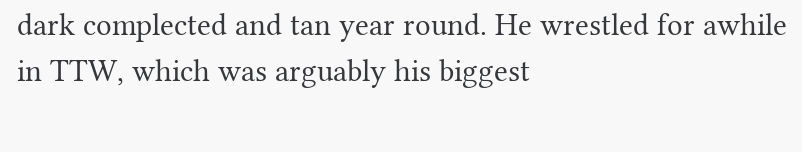dark complected and tan year round. He wrestled for awhile in TTW, which was arguably his biggest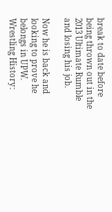break to date before being thrown out in the 2013 Ultimate Rumble and losing his job.

Now he is back and looking to prove he belongs in UPW.
Wrestling History: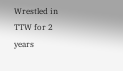Wrestled in TTW for 2 years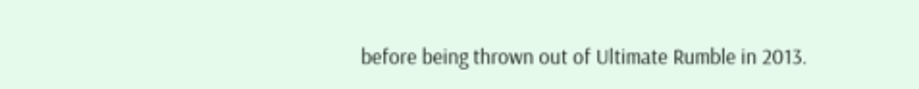before being thrown out of Ultimate Rumble in 2013.